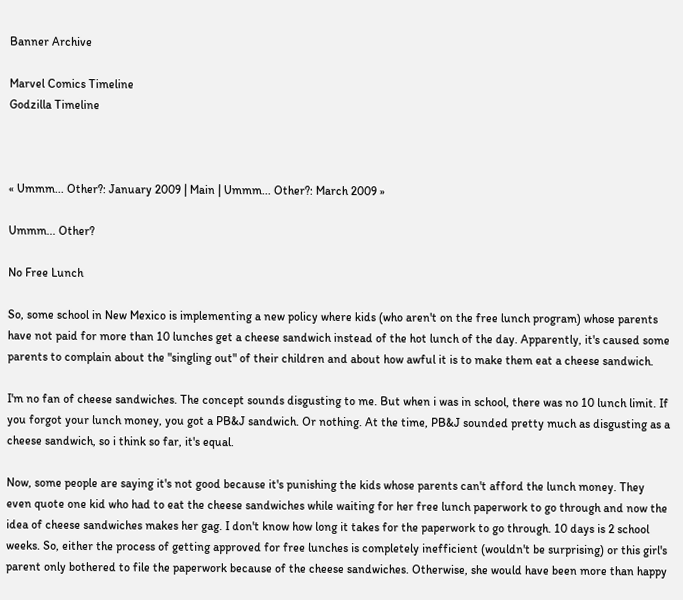Banner Archive

Marvel Comics Timeline
Godzilla Timeline



« Ummm... Other?: January 2009 | Main | Ummm... Other?: March 2009 »

Ummm... Other?

No Free Lunch

So, some school in New Mexico is implementing a new policy where kids (who aren't on the free lunch program) whose parents have not paid for more than 10 lunches get a cheese sandwich instead of the hot lunch of the day. Apparently, it's caused some parents to complain about the "singling out" of their children and about how awful it is to make them eat a cheese sandwich.

I'm no fan of cheese sandwiches. The concept sounds disgusting to me. But when i was in school, there was no 10 lunch limit. If you forgot your lunch money, you got a PB&J sandwich. Or nothing. At the time, PB&J sounded pretty much as disgusting as a cheese sandwich, so i think so far, it's equal.

Now, some people are saying it's not good because it's punishing the kids whose parents can't afford the lunch money. They even quote one kid who had to eat the cheese sandwiches while waiting for her free lunch paperwork to go through and now the idea of cheese sandwiches makes her gag. I don't know how long it takes for the paperwork to go through. 10 days is 2 school weeks. So, either the process of getting approved for free lunches is completely inefficient (wouldn't be surprising) or this girl's parent only bothered to file the paperwork because of the cheese sandwiches. Otherwise, she would have been more than happy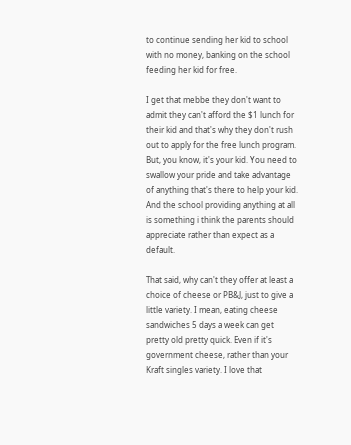to continue sending her kid to school with no money, banking on the school feeding her kid for free.

I get that mebbe they don't want to admit they can't afford the $1 lunch for their kid and that's why they don't rush out to apply for the free lunch program. But, you know, it's your kid. You need to swallow your pride and take advantage of anything that's there to help your kid. And the school providing anything at all is something i think the parents should appreciate rather than expect as a default.

That said, why can't they offer at least a choice of cheese or PB&J, just to give a little variety. I mean, eating cheese sandwiches 5 days a week can get pretty old pretty quick. Even if it's government cheese, rather than your Kraft singles variety. I love that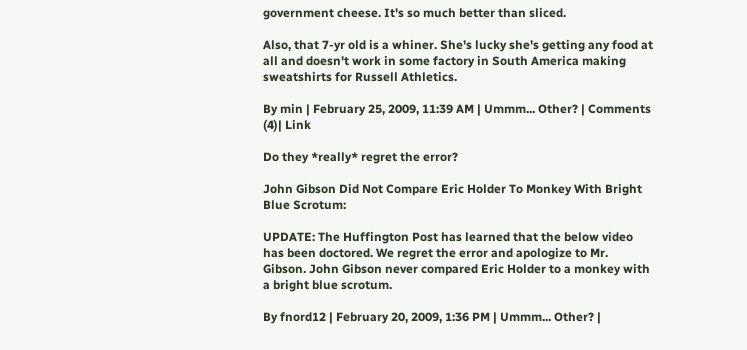government cheese. It's so much better than sliced.

Also, that 7-yr old is a whiner. She's lucky she's getting any food at all and doesn't work in some factory in South America making sweatshirts for Russell Athletics.

By min | February 25, 2009, 11:39 AM | Ummm... Other? | Comments (4)| Link

Do they *really* regret the error?

John Gibson Did Not Compare Eric Holder To Monkey With Bright Blue Scrotum:

UPDATE: The Huffington Post has learned that the below video has been doctored. We regret the error and apologize to Mr. Gibson. John Gibson never compared Eric Holder to a monkey with a bright blue scrotum.

By fnord12 | February 20, 2009, 1:36 PM | Ummm... Other? |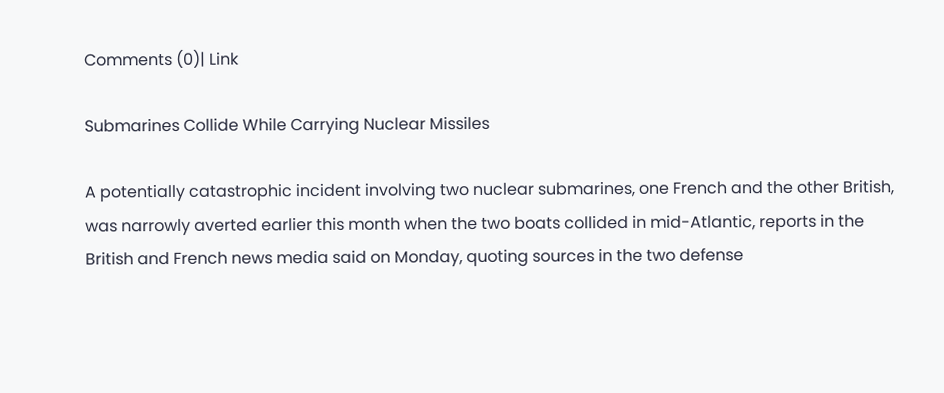Comments (0)| Link

Submarines Collide While Carrying Nuclear Missiles

A potentially catastrophic incident involving two nuclear submarines, one French and the other British, was narrowly averted earlier this month when the two boats collided in mid-Atlantic, reports in the British and French news media said on Monday, quoting sources in the two defense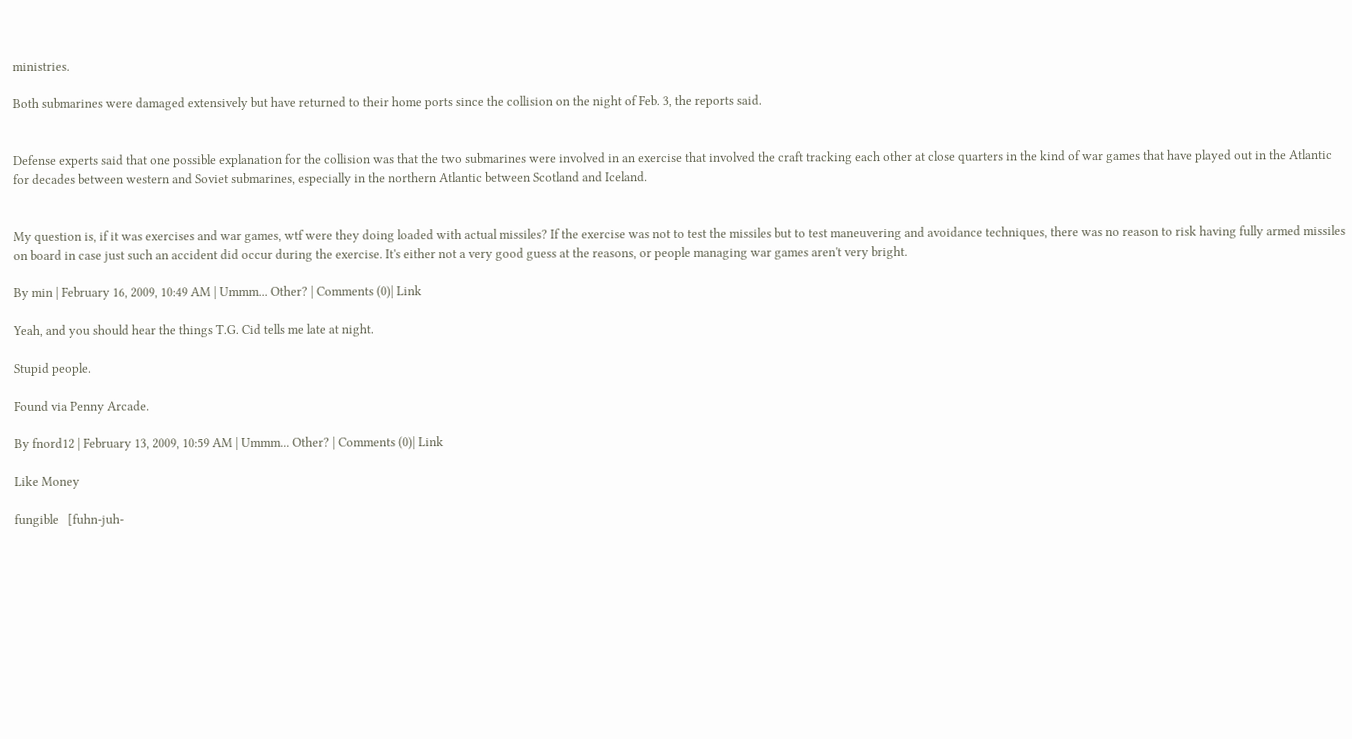ministries.

Both submarines were damaged extensively but have returned to their home ports since the collision on the night of Feb. 3, the reports said.


Defense experts said that one possible explanation for the collision was that the two submarines were involved in an exercise that involved the craft tracking each other at close quarters in the kind of war games that have played out in the Atlantic for decades between western and Soviet submarines, especially in the northern Atlantic between Scotland and Iceland.


My question is, if it was exercises and war games, wtf were they doing loaded with actual missiles? If the exercise was not to test the missiles but to test maneuvering and avoidance techniques, there was no reason to risk having fully armed missiles on board in case just such an accident did occur during the exercise. It's either not a very good guess at the reasons, or people managing war games aren't very bright.

By min | February 16, 2009, 10:49 AM | Ummm... Other? | Comments (0)| Link

Yeah, and you should hear the things T.G. Cid tells me late at night.

Stupid people.

Found via Penny Arcade.

By fnord12 | February 13, 2009, 10:59 AM | Ummm... Other? | Comments (0)| Link

Like Money

fungible   [fuhn-juh-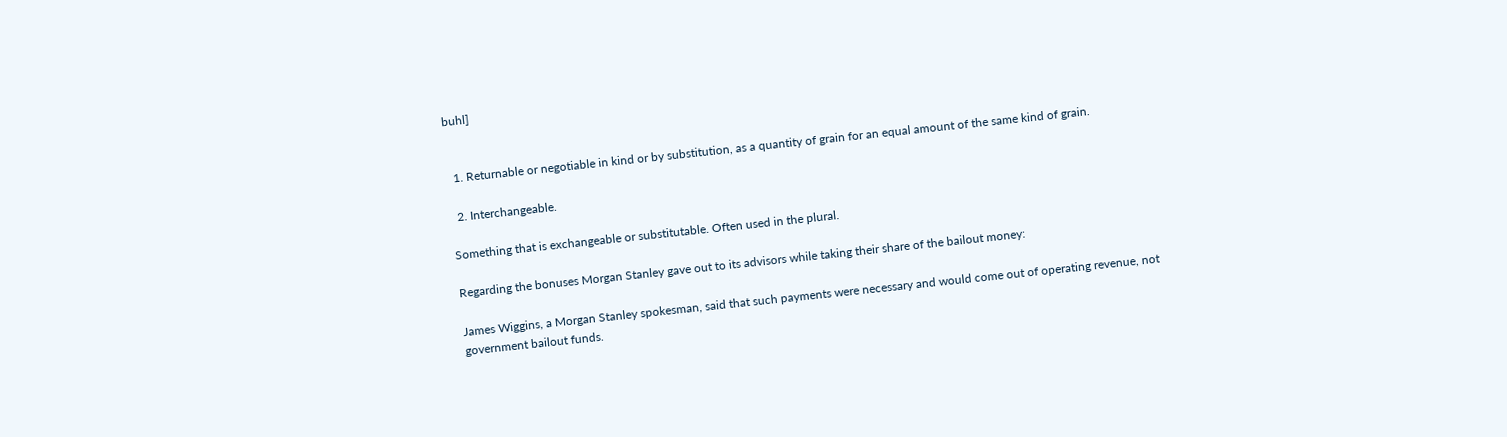buhl]


  1. Returnable or negotiable in kind or by substitution, as a quantity of grain for an equal amount of the same kind of grain.

  2. Interchangeable.

Something that is exchangeable or substitutable. Often used in the plural.

Regarding the bonuses Morgan Stanley gave out to its advisors while taking their share of the bailout money:

James Wiggins, a Morgan Stanley spokesman, said that such payments were necessary and would come out of operating revenue, not government bailout funds.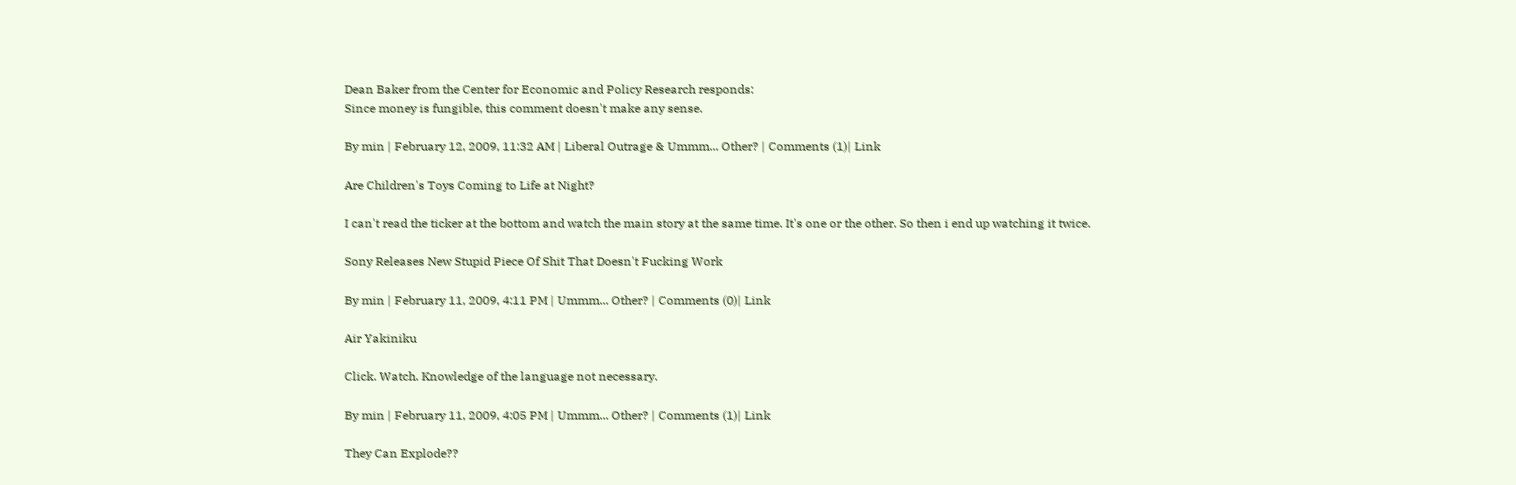Dean Baker from the Center for Economic and Policy Research responds:
Since money is fungible, this comment doesn't make any sense.

By min | February 12, 2009, 11:32 AM | Liberal Outrage & Ummm... Other? | Comments (1)| Link

Are Children's Toys Coming to Life at Night?

I can't read the ticker at the bottom and watch the main story at the same time. It's one or the other. So then i end up watching it twice.

Sony Releases New Stupid Piece Of Shit That Doesn't Fucking Work

By min | February 11, 2009, 4:11 PM | Ummm... Other? | Comments (0)| Link

Air Yakiniku

Click. Watch. Knowledge of the language not necessary.

By min | February 11, 2009, 4:05 PM | Ummm... Other? | Comments (1)| Link

They Can Explode??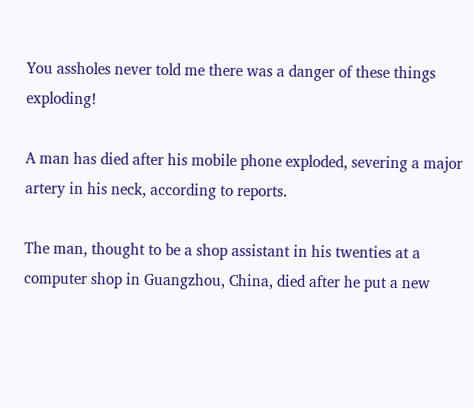You assholes never told me there was a danger of these things exploding!

A man has died after his mobile phone exploded, severing a major artery in his neck, according to reports.

The man, thought to be a shop assistant in his twenties at a computer shop in Guangzhou, China, died after he put a new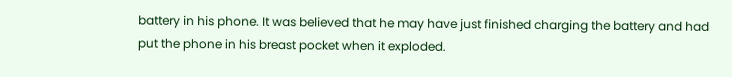battery in his phone. It was believed that he may have just finished charging the battery and had put the phone in his breast pocket when it exploded.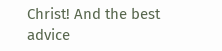Christ! And the best advice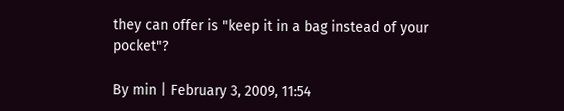they can offer is "keep it in a bag instead of your pocket"?

By min | February 3, 2009, 11:54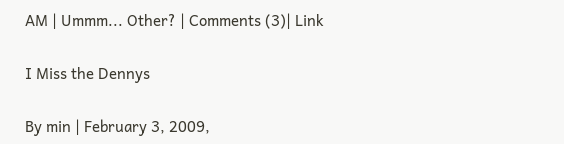AM | Ummm... Other? | Comments (3)| Link

I Miss the Dennys

By min | February 3, 2009,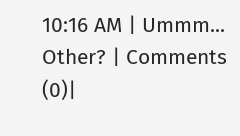10:16 AM | Ummm... Other? | Comments (0)|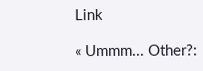Link

« Ummm... Other?: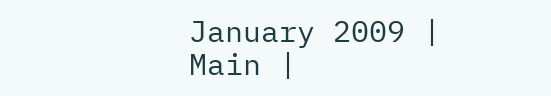January 2009 | Main |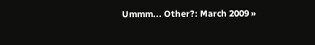Ummm... Other?: March 2009 »